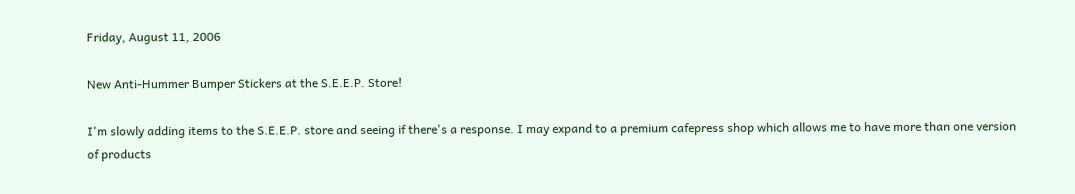Friday, August 11, 2006

New Anti-Hummer Bumper Stickers at the S.E.E.P. Store!

I'm slowly adding items to the S.E.E.P. store and seeing if there's a response. I may expand to a premium cafepress shop which allows me to have more than one version of products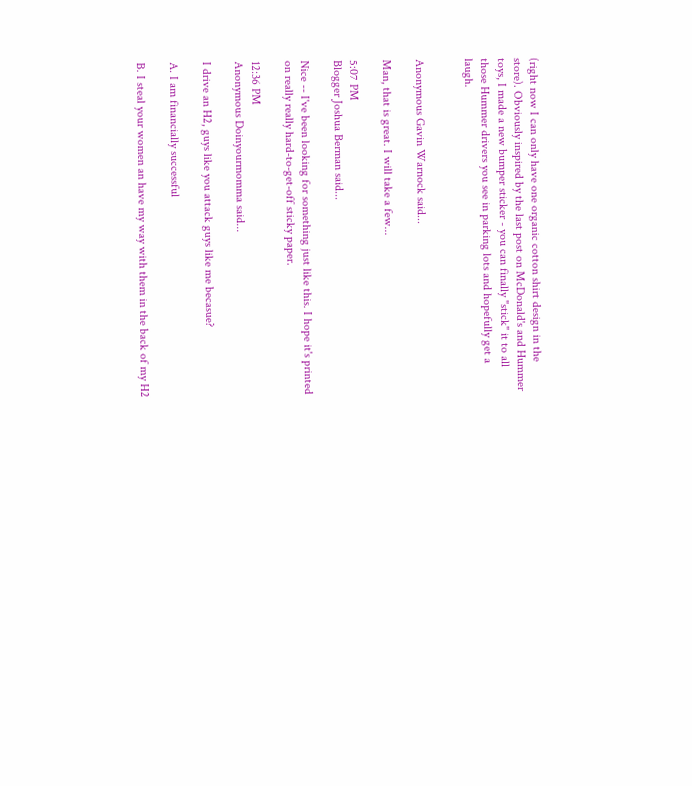(right now I can only have one organic cotton shirt design in the store). Obviously inspired by the last post on McDonald's and Hummer toys, I made a new bumper sticker - you can finally "stick" it to all those Hummer drivers you see in parking lots and hopefully get a laugh.


Anonymous Gavin Warnock said...

Man, that is great. I will take a few...

5:07 PM
Blogger Joshua Berman said...

Nice -- I've been looking for something just like this. I hope it's printed on really really hard-to-get-off sticky paper.

12:36 PM
Anonymous Doinyourmomma said...

I drive an H2, guys like you attack guys like me becasue?

A. I am financially successful

B. I steal your women an have my way with them in the back of my H2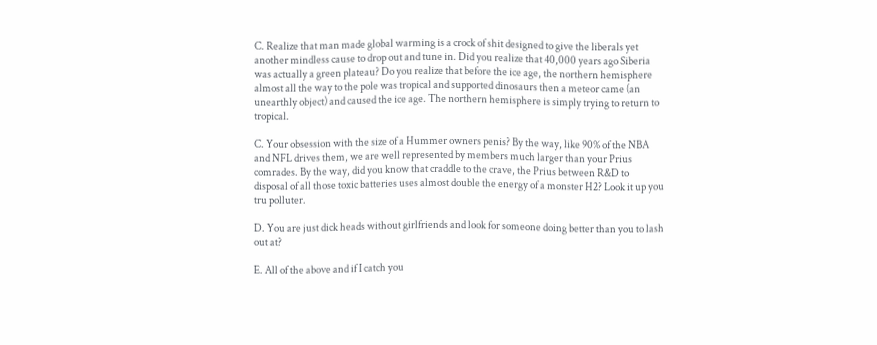C. Realize that man made global warming is a crock of shit designed to give the liberals yet another mindless cause to drop out and tune in. Did you realize that 40,000 years ago Siberia was actually a green plateau? Do you realize that before the ice age, the northern hemisphere almost all the way to the pole was tropical and supported dinosaurs then a meteor came (an unearthly object) and caused the ice age. The northern hemisphere is simply trying to return to tropical.

C. Your obsession with the size of a Hummer owners penis? By the way, like 90% of the NBA and NFL drives them, we are well represented by members much larger than your Prius comrades. By the way, did you know that craddle to the crave, the Prius between R&D to disposal of all those toxic batteries uses almost double the energy of a monster H2? Look it up you tru polluter.

D. You are just dick heads without girlfriends and look for someone doing better than you to lash out at?

E. All of the above and if I catch you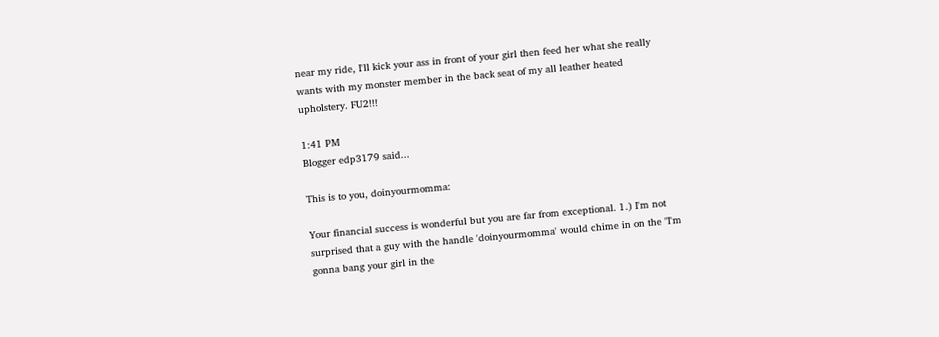near my ride, I'll kick your ass in front of your girl then feed her what she really wants with my monster member in the back seat of my all leather heated upholstery. FU2!!!

1:41 PM
Blogger edp3179 said...

This is to you, doinyourmomma:

Your financial success is wonderful but you are far from exceptional. 1.) I'm not surprised that a guy with the handle 'doinyourmomma' would chime in on the "I'm gonna bang your girl in the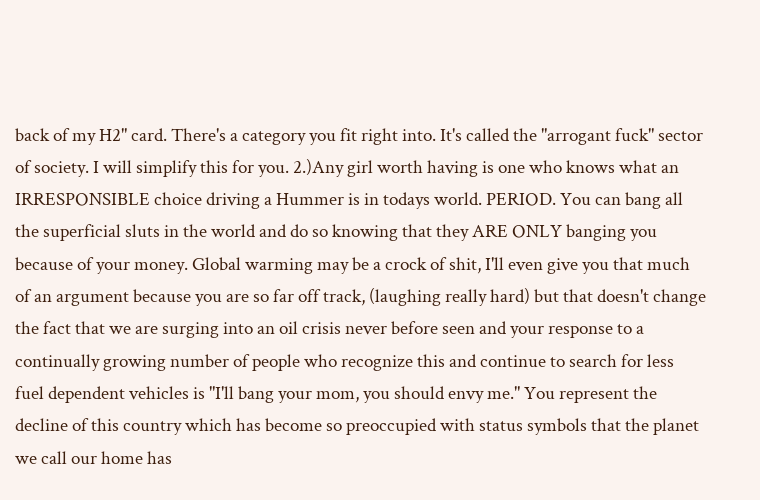back of my H2" card. There's a category you fit right into. It's called the "arrogant fuck" sector of society. I will simplify this for you. 2.)Any girl worth having is one who knows what an IRRESPONSIBLE choice driving a Hummer is in todays world. PERIOD. You can bang all the superficial sluts in the world and do so knowing that they ARE ONLY banging you because of your money. Global warming may be a crock of shit, I'll even give you that much of an argument because you are so far off track, (laughing really hard) but that doesn't change the fact that we are surging into an oil crisis never before seen and your response to a continually growing number of people who recognize this and continue to search for less fuel dependent vehicles is "I'll bang your mom, you should envy me." You represent the decline of this country which has become so preoccupied with status symbols that the planet we call our home has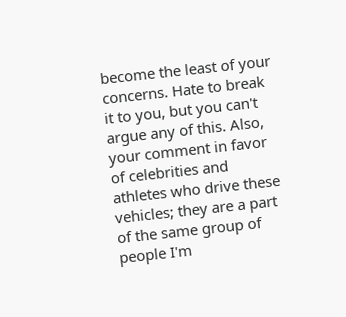become the least of your concerns. Hate to break it to you, but you can't argue any of this. Also, your comment in favor of celebrities and athletes who drive these vehicles; they are a part of the same group of people I'm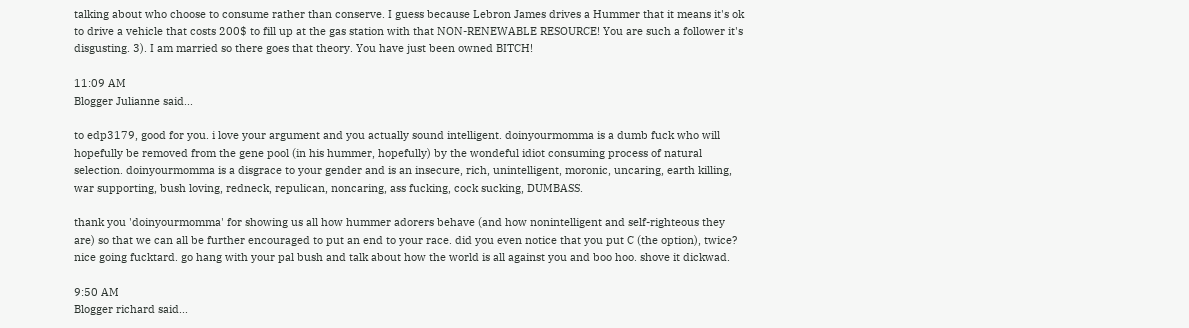talking about who choose to consume rather than conserve. I guess because Lebron James drives a Hummer that it means it's ok to drive a vehicle that costs 200$ to fill up at the gas station with that NON-RENEWABLE RESOURCE! You are such a follower it's disgusting. 3). I am married so there goes that theory. You have just been owned BITCH!

11:09 AM
Blogger Julianne said...

to edp3179, good for you. i love your argument and you actually sound intelligent. doinyourmomma is a dumb fuck who will hopefully be removed from the gene pool (in his hummer, hopefully) by the wondeful idiot consuming process of natural selection. doinyourmomma is a disgrace to your gender and is an insecure, rich, unintelligent, moronic, uncaring, earth killing, war supporting, bush loving, redneck, repulican, noncaring, ass fucking, cock sucking, DUMBASS.

thank you 'doinyourmomma' for showing us all how hummer adorers behave (and how nonintelligent and self-righteous they are) so that we can all be further encouraged to put an end to your race. did you even notice that you put C (the option), twice? nice going fucktard. go hang with your pal bush and talk about how the world is all against you and boo hoo. shove it dickwad.

9:50 AM
Blogger richard said...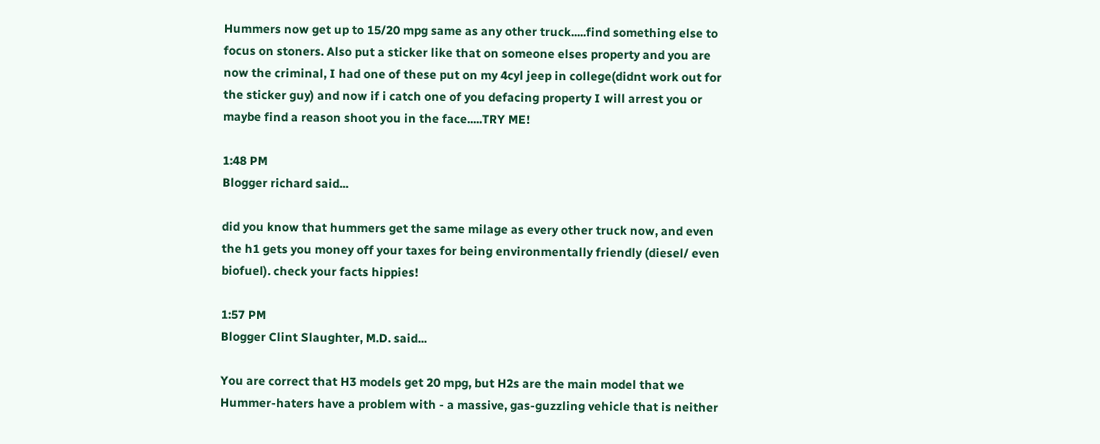Hummers now get up to 15/20 mpg same as any other truck.....find something else to focus on stoners. Also put a sticker like that on someone elses property and you are now the criminal, I had one of these put on my 4cyl jeep in college(didnt work out for the sticker guy) and now if i catch one of you defacing property I will arrest you or maybe find a reason shoot you in the face.....TRY ME!

1:48 PM
Blogger richard said...

did you know that hummers get the same milage as every other truck now, and even the h1 gets you money off your taxes for being environmentally friendly (diesel/ even biofuel). check your facts hippies!

1:57 PM
Blogger Clint Slaughter, M.D. said...

You are correct that H3 models get 20 mpg, but H2s are the main model that we Hummer-haters have a problem with - a massive, gas-guzzling vehicle that is neither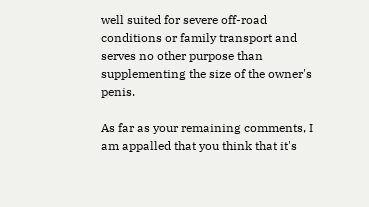well suited for severe off-road conditions or family transport and serves no other purpose than supplementing the size of the owner's penis.

As far as your remaining comments, I am appalled that you think that it's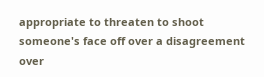appropriate to threaten to shoot someone's face off over a disagreement over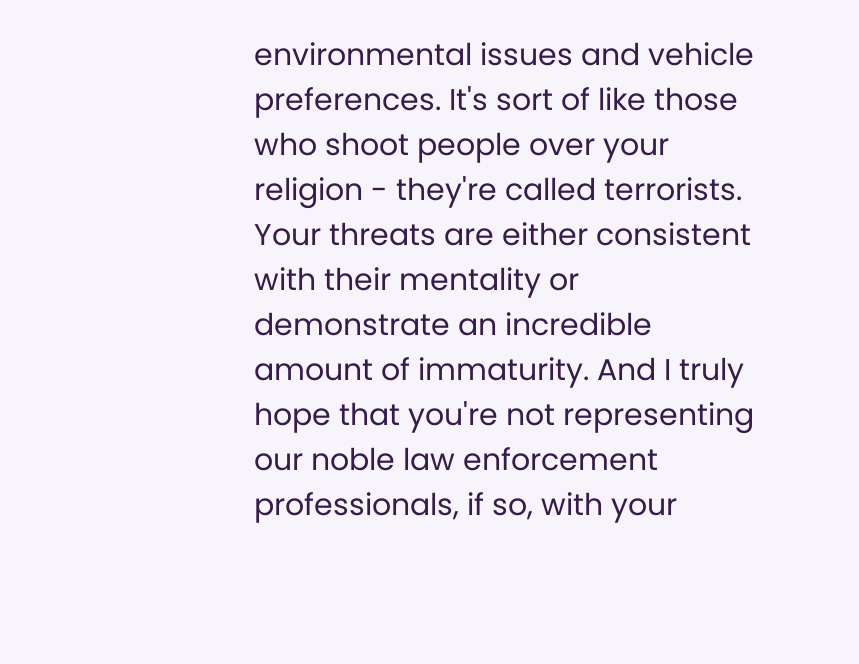environmental issues and vehicle preferences. It's sort of like those who shoot people over your religion - they're called terrorists. Your threats are either consistent with their mentality or demonstrate an incredible amount of immaturity. And I truly hope that you're not representing our noble law enforcement professionals, if so, with your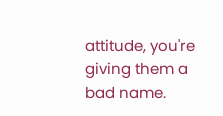attitude, you're giving them a bad name.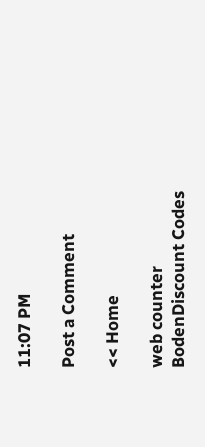11:07 PM

Post a Comment

<< Home

web counter
BodenDiscount Codes